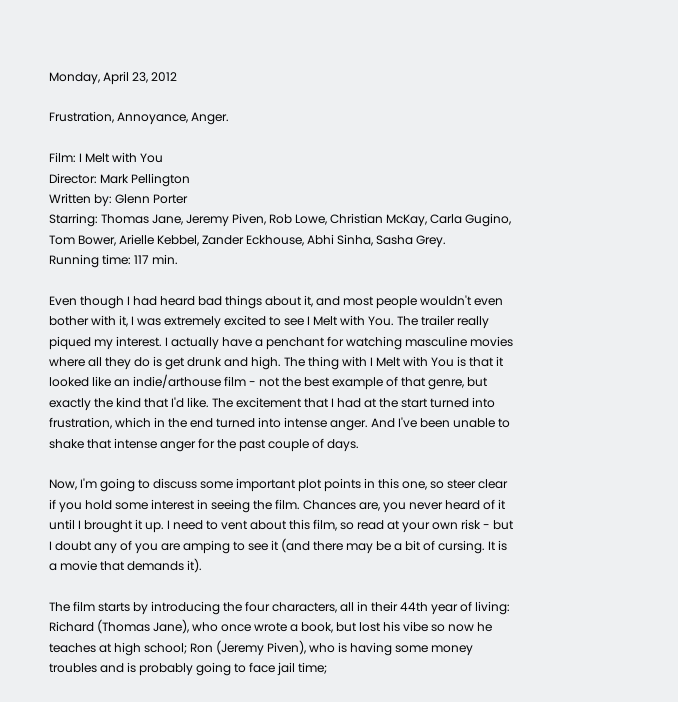Monday, April 23, 2012

Frustration, Annoyance, Anger.

Film: I Melt with You
Director: Mark Pellington
Written by: Glenn Porter
Starring: Thomas Jane, Jeremy Piven, Rob Lowe, Christian McKay, Carla Gugino, Tom Bower, Arielle Kebbel, Zander Eckhouse, Abhi Sinha, Sasha Grey.
Running time: 117 min.

Even though I had heard bad things about it, and most people wouldn't even bother with it, I was extremely excited to see I Melt with You. The trailer really piqued my interest. I actually have a penchant for watching masculine movies where all they do is get drunk and high. The thing with I Melt with You is that it looked like an indie/arthouse film - not the best example of that genre, but exactly the kind that I'd like. The excitement that I had at the start turned into frustration, which in the end turned into intense anger. And I've been unable to shake that intense anger for the past couple of days.

Now, I'm going to discuss some important plot points in this one, so steer clear if you hold some interest in seeing the film. Chances are, you never heard of it until I brought it up. I need to vent about this film, so read at your own risk - but I doubt any of you are amping to see it (and there may be a bit of cursing. It is a movie that demands it).

The film starts by introducing the four characters, all in their 44th year of living: Richard (Thomas Jane), who once wrote a book, but lost his vibe so now he teaches at high school; Ron (Jeremy Piven), who is having some money troubles and is probably going to face jail time;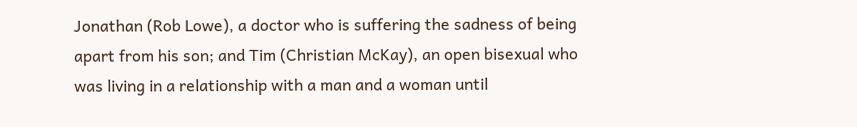Jonathan (Rob Lowe), a doctor who is suffering the sadness of being apart from his son; and Tim (Christian McKay), an open bisexual who was living in a relationship with a man and a woman until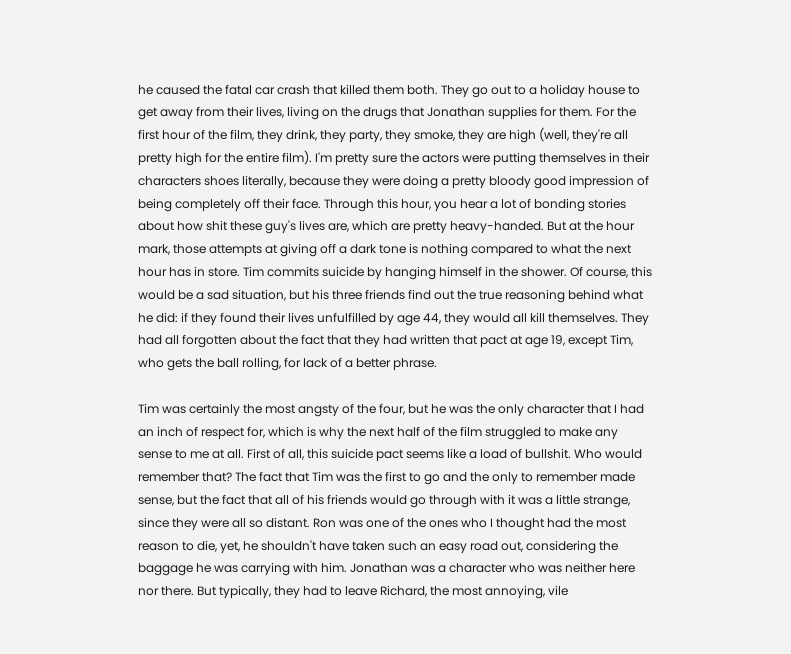he caused the fatal car crash that killed them both. They go out to a holiday house to get away from their lives, living on the drugs that Jonathan supplies for them. For the first hour of the film, they drink, they party, they smoke, they are high (well, they're all pretty high for the entire film). I'm pretty sure the actors were putting themselves in their characters shoes literally, because they were doing a pretty bloody good impression of being completely off their face. Through this hour, you hear a lot of bonding stories about how shit these guy's lives are, which are pretty heavy-handed. But at the hour mark, those attempts at giving off a dark tone is nothing compared to what the next hour has in store. Tim commits suicide by hanging himself in the shower. Of course, this would be a sad situation, but his three friends find out the true reasoning behind what he did: if they found their lives unfulfilled by age 44, they would all kill themselves. They had all forgotten about the fact that they had written that pact at age 19, except Tim, who gets the ball rolling, for lack of a better phrase.

Tim was certainly the most angsty of the four, but he was the only character that I had an inch of respect for, which is why the next half of the film struggled to make any sense to me at all. First of all, this suicide pact seems like a load of bullshit. Who would remember that? The fact that Tim was the first to go and the only to remember made sense, but the fact that all of his friends would go through with it was a little strange, since they were all so distant. Ron was one of the ones who I thought had the most reason to die, yet, he shouldn't have taken such an easy road out, considering the baggage he was carrying with him. Jonathan was a character who was neither here nor there. But typically, they had to leave Richard, the most annoying, vile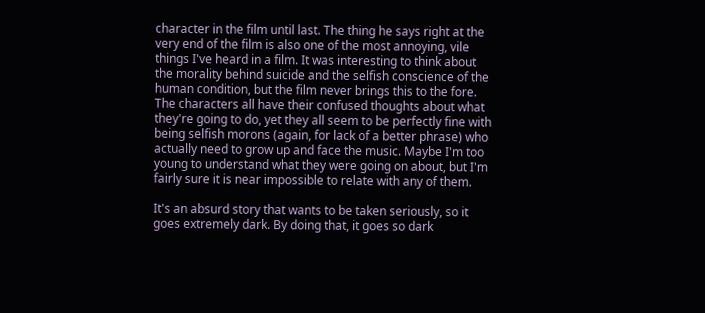character in the film until last. The thing he says right at the very end of the film is also one of the most annoying, vile things I've heard in a film. It was interesting to think about the morality behind suicide and the selfish conscience of the human condition, but the film never brings this to the fore. The characters all have their confused thoughts about what they're going to do, yet they all seem to be perfectly fine with being selfish morons (again, for lack of a better phrase) who actually need to grow up and face the music. Maybe I'm too young to understand what they were going on about, but I'm fairly sure it is near impossible to relate with any of them.

It's an absurd story that wants to be taken seriously, so it goes extremely dark. By doing that, it goes so dark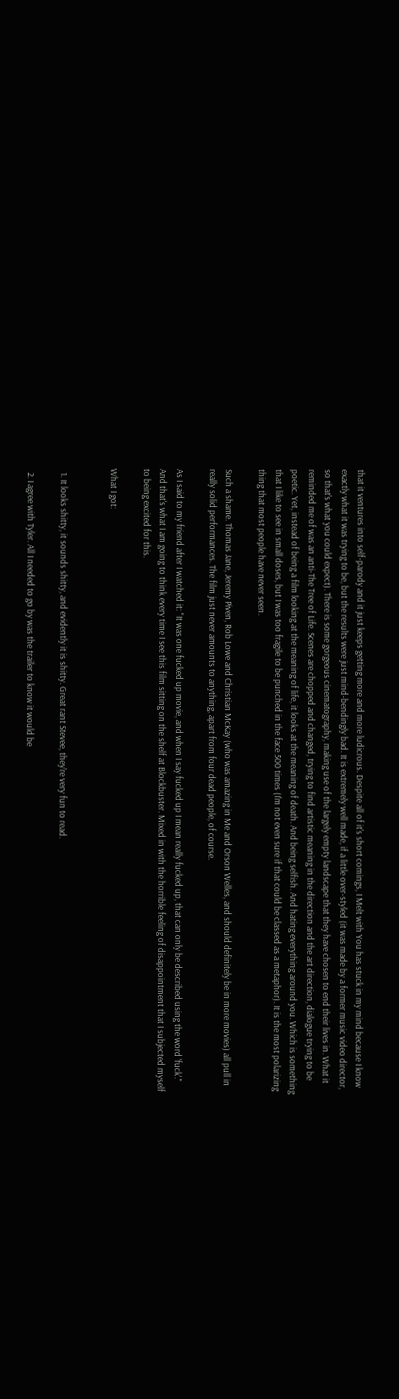that it ventures into self-parody and it just keeps getting more and more ludicrous. Despite all of it's short comings, I Melt with You has stuck in my mind because I know exactly what it was trying to be, but the results were just mind-bendingly bad. It is extremely well made, if a little over-styled (it was made by a former music video director, so that's what you could expect). There is some gorgeous cinematography, making use of the largely empty landscape that they have chosen to end their lives in. What it reminded me of was an anti-The Tree of Life. Scenes are chopped and changed, trying to find artistic meaning in the direction and the art direction, dialogue trying to be poetic. Yet, instead of being a film looking at the meaning of life, it looks at the meaning of death. And being selfish. And hating everything around you. Which is something that I like to see in small doses, but I was too fragile to be punched in the face 500 times (I'm not even sure if that could be classed as a metaphor). It is the most polarizing thing that most people have never seen.

Such a shame. Thomas Jane, Jeremy Piven, Rob Lowe and Christian McKay (who was amazing in Me and Orson Welles, and should definitely be in more movies) all pull in really solid performances. The film just never amounts to anything, apart from four dead people, of course.

As I said to my friend after I watched it: "It was one fucked up movie, and when I say fucked up I mean really fucked up, that can only be described using the word 'fuck'." And that's what I am going to think every time I see this film sitting on the shelf at Blockbuster. Mixed in with the horrible feeling of disappointment that I subjected myself to being excited for this.

What I got:


  1. It looks shitty, it sounds shitty, and evidently it is shitty. Great rant Stevee, they're very fun to read.

  2. I agree with Tyler. All I needed to go by was the trailer to know it would be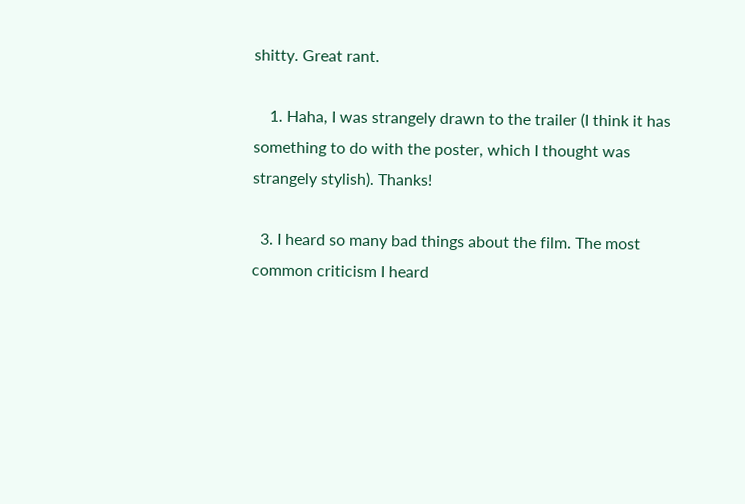shitty. Great rant.

    1. Haha, I was strangely drawn to the trailer (I think it has something to do with the poster, which I thought was strangely stylish). Thanks!

  3. I heard so many bad things about the film. The most common criticism I heard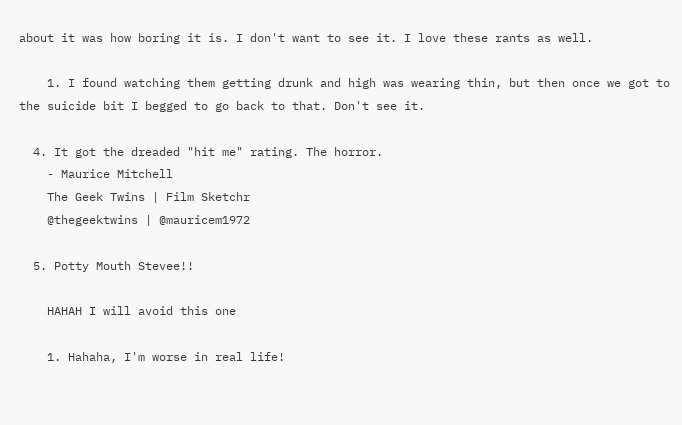about it was how boring it is. I don't want to see it. I love these rants as well.

    1. I found watching them getting drunk and high was wearing thin, but then once we got to the suicide bit I begged to go back to that. Don't see it.

  4. It got the dreaded "hit me" rating. The horror.
    - Maurice Mitchell
    The Geek Twins | Film Sketchr
    @thegeektwins | @mauricem1972

  5. Potty Mouth Stevee!!

    HAHAH I will avoid this one

    1. Hahaha, I'm worse in real life!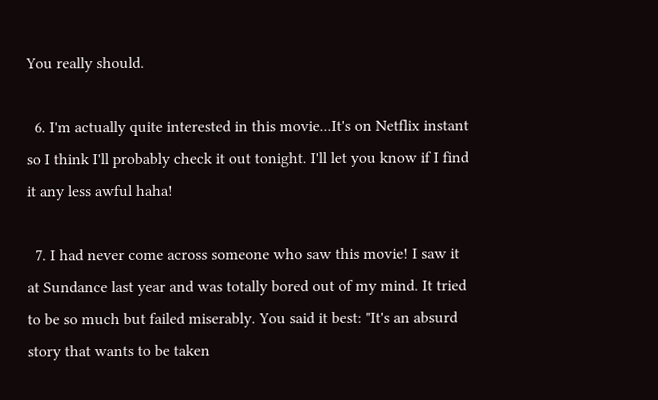You really should.

  6. I'm actually quite interested in this movie...It's on Netflix instant so I think I'll probably check it out tonight. I'll let you know if I find it any less awful haha!

  7. I had never come across someone who saw this movie! I saw it at Sundance last year and was totally bored out of my mind. It tried to be so much but failed miserably. You said it best: "It's an absurd story that wants to be taken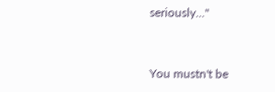seriously..."


You mustn't be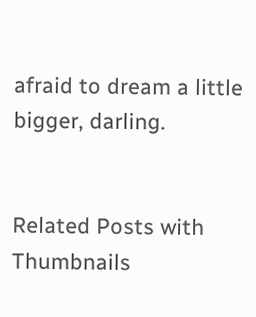afraid to dream a little bigger, darling.


Related Posts with Thumbnails